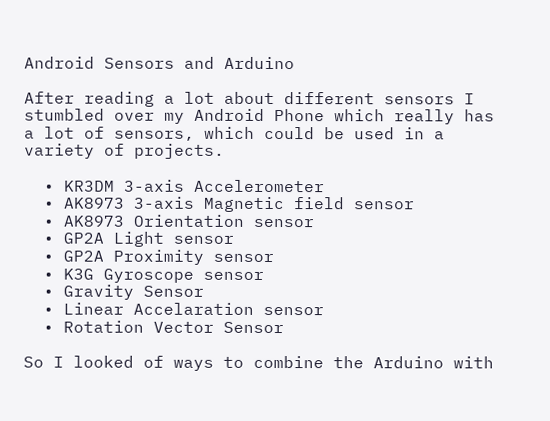Android Sensors and Arduino

After reading a lot about different sensors I stumbled over my Android Phone which really has a lot of sensors, which could be used in a variety of projects.

  • KR3DM 3-axis Accelerometer
  • AK8973 3-axis Magnetic field sensor
  • AK8973 Orientation sensor
  • GP2A Light sensor
  • GP2A Proximity sensor
  • K3G Gyroscope sensor
  • Gravity Sensor
  • Linear Accelaration sensor
  • Rotation Vector Sensor

So I looked of ways to combine the Arduino with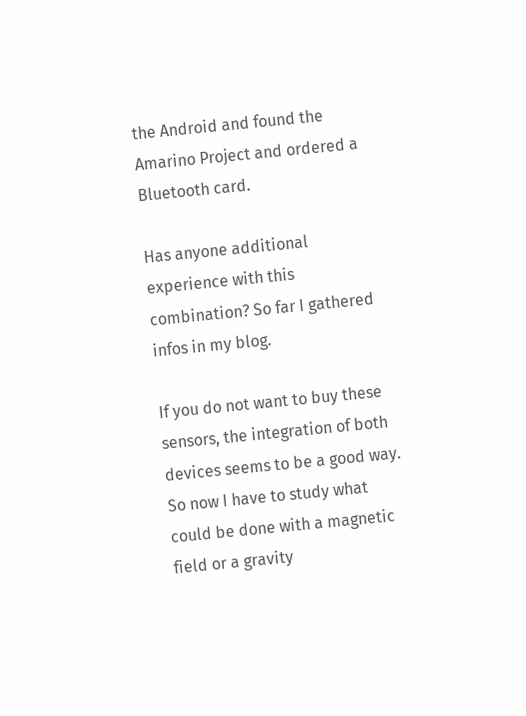the Android and found the Amarino Project and ordered a Bluetooth card.

Has anyone additional experience with this combination? So far I gathered infos in my blog.

If you do not want to buy these sensors, the integration of both devices seems to be a good way. So now I have to study what could be done with a magnetic field or a gravity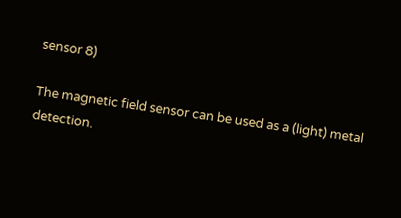sensor 8)

The magnetic field sensor can be used as a (light) metal detection.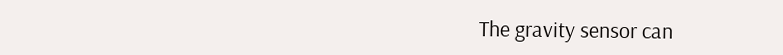The gravity sensor can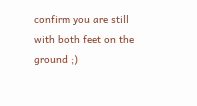confirm you are still with both feet on the ground ;)